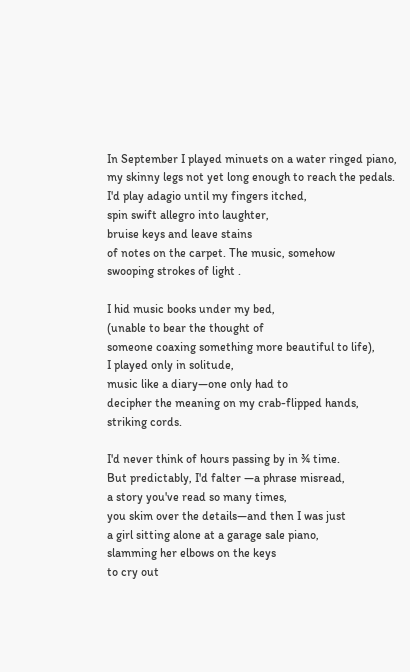In September I played minuets on a water ringed piano,
my skinny legs not yet long enough to reach the pedals.
I'd play adagio until my fingers itched,
spin swift allegro into laughter,
bruise keys and leave stains
of notes on the carpet. The music, somehow
swooping strokes of light .

I hid music books under my bed,
(unable to bear the thought of
someone coaxing something more beautiful to life),
I played only in solitude,
music like a diary—one only had to
decipher the meaning on my crab-flipped hands,
striking cords.

I'd never think of hours passing by in ¾ time.
But predictably, I'd falter —a phrase misread,
a story you've read so many times,
you skim over the details—and then I was just
a girl sitting alone at a garage sale piano,
slamming her elbows on the keys
to cry out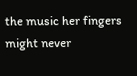the music her fingers
might never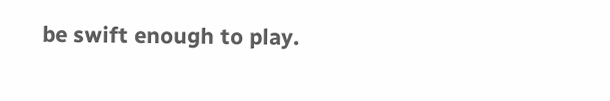be swift enough to play.